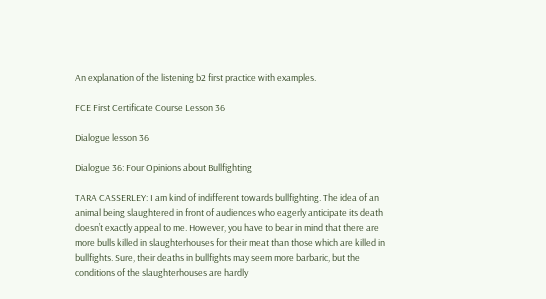An explanation of the listening b2 first practice with examples.

FCE First Certificate Course Lesson 36

Dialogue lesson 36

Dialogue 36: Four Opinions about Bullfighting

TARA CASSERLEY: I am kind of indifferent towards bullfighting. The idea of an animal being slaughtered in front of audiences who eagerly anticipate its death doesn’t exactly appeal to me. However, you have to bear in mind that there are more bulls killed in slaughterhouses for their meat than those which are killed in bullfights. Sure, their deaths in bullfights may seem more barbaric, but the conditions of the slaughterhouses are hardly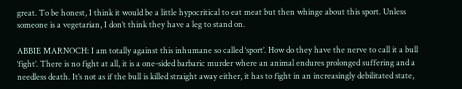great. To be honest, I think it would be a little hypocritical to eat meat but then whinge about this sport. Unless someone is a vegetarian, I don’t think they have a leg to stand on.

ABBIE MARNOCH: I am totally against this inhumane so called ‘sport’. How do they have the nerve to call it a bull ‘fight’. There is no fight at all, it is a one-sided barbaric murder where an animal endures prolonged suffering and a needless death. It’s not as if the bull is killed straight away either, it has to fight in an increasingly debilitated state,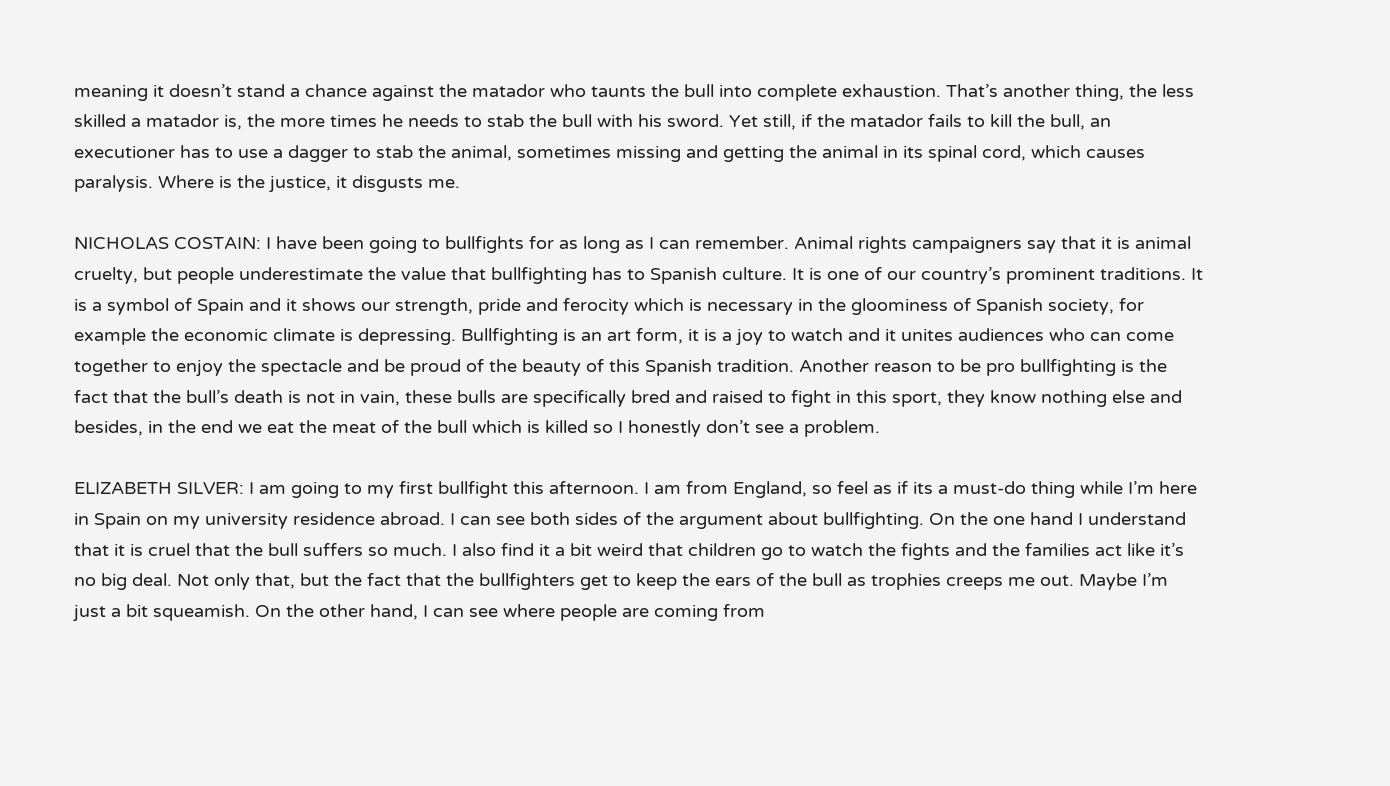meaning it doesn’t stand a chance against the matador who taunts the bull into complete exhaustion. That’s another thing, the less skilled a matador is, the more times he needs to stab the bull with his sword. Yet still, if the matador fails to kill the bull, an executioner has to use a dagger to stab the animal, sometimes missing and getting the animal in its spinal cord, which causes paralysis. Where is the justice, it disgusts me.

NICHOLAS COSTAIN: I have been going to bullfights for as long as I can remember. Animal rights campaigners say that it is animal cruelty, but people underestimate the value that bullfighting has to Spanish culture. It is one of our country’s prominent traditions. It is a symbol of Spain and it shows our strength, pride and ferocity which is necessary in the gloominess of Spanish society, for example the economic climate is depressing. Bullfighting is an art form, it is a joy to watch and it unites audiences who can come together to enjoy the spectacle and be proud of the beauty of this Spanish tradition. Another reason to be pro bullfighting is the fact that the bull’s death is not in vain, these bulls are specifically bred and raised to fight in this sport, they know nothing else and besides, in the end we eat the meat of the bull which is killed so I honestly don’t see a problem.

ELIZABETH SILVER: I am going to my first bullfight this afternoon. I am from England, so feel as if its a must-do thing while I’m here in Spain on my university residence abroad. I can see both sides of the argument about bullfighting. On the one hand I understand that it is cruel that the bull suffers so much. I also find it a bit weird that children go to watch the fights and the families act like it’s no big deal. Not only that, but the fact that the bullfighters get to keep the ears of the bull as trophies creeps me out. Maybe I’m just a bit squeamish. On the other hand, I can see where people are coming from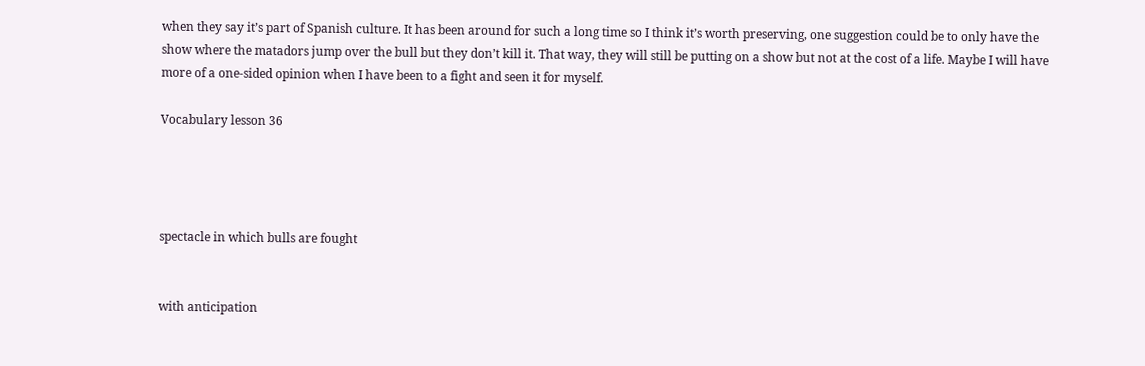when they say it’s part of Spanish culture. It has been around for such a long time so I think it’s worth preserving, one suggestion could be to only have the show where the matadors jump over the bull but they don’t kill it. That way, they will still be putting on a show but not at the cost of a life. Maybe I will have more of a one-sided opinion when I have been to a fight and seen it for myself.

Vocabulary lesson 36




spectacle in which bulls are fought


with anticipation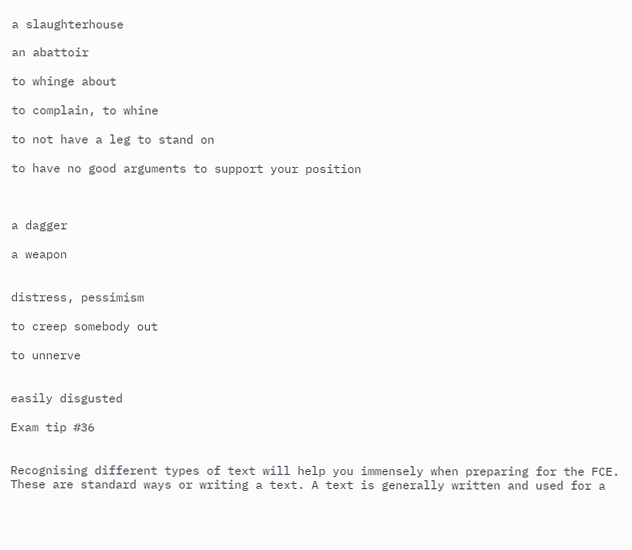a slaughterhouse

an abattoir

to whinge about

to complain, to whine

to not have a leg to stand on

to have no good arguments to support your position



a dagger

a weapon


distress, pessimism

to creep somebody out

to unnerve


easily disgusted

Exam tip #36


Recognising different types of text will help you immensely when preparing for the FCE. These are standard ways or writing a text. A text is generally written and used for a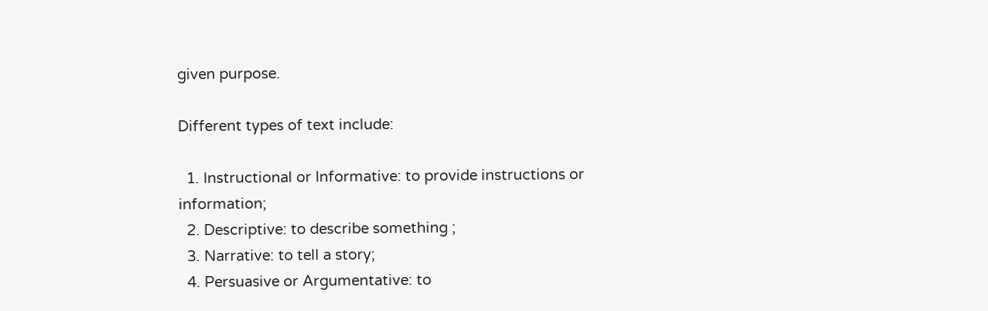given purpose.

Different types of text include:

  1. Instructional or Informative: to provide instructions or information;
  2. Descriptive: to describe something ;
  3. Narrative: to tell a story;
  4. Persuasive or Argumentative: to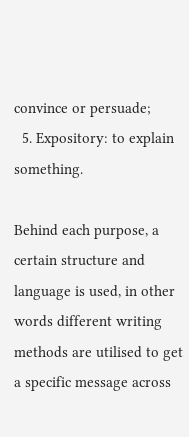convince or persuade;
  5. Expository: to explain something.

Behind each purpose, a certain structure and language is used, in other words different writing methods are utilised to get a specific message across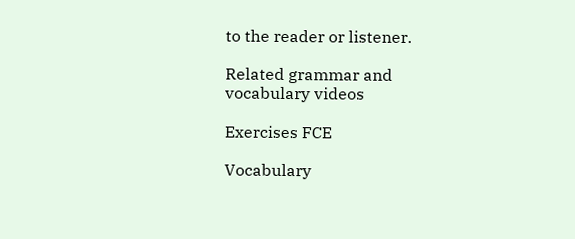to the reader or listener.

Related grammar and vocabulary videos

Exercises FCE

Vocabulary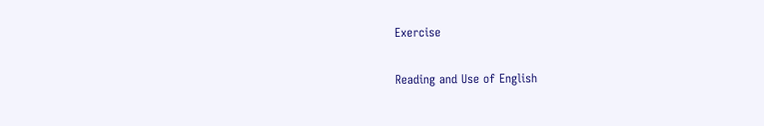Exercise

Reading and Use of English